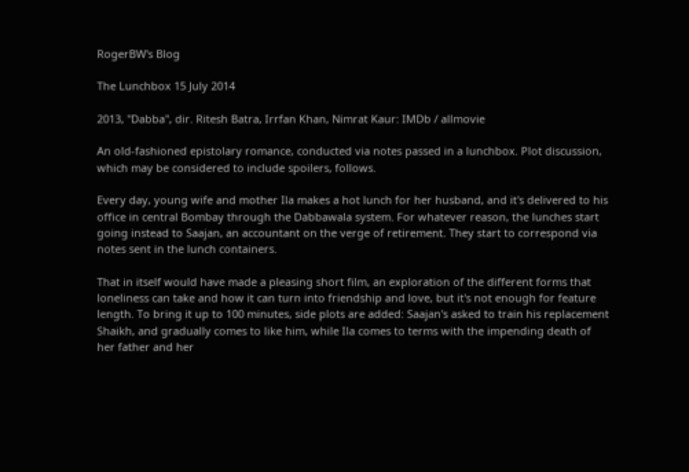RogerBW's Blog

The Lunchbox 15 July 2014

2013, "Dabba", dir. Ritesh Batra, Irrfan Khan, Nimrat Kaur: IMDb / allmovie

An old-fashioned epistolary romance, conducted via notes passed in a lunchbox. Plot discussion, which may be considered to include spoilers, follows.

Every day, young wife and mother Ila makes a hot lunch for her husband, and it's delivered to his office in central Bombay through the Dabbawala system. For whatever reason, the lunches start going instead to Saajan, an accountant on the verge of retirement. They start to correspond via notes sent in the lunch containers.

That in itself would have made a pleasing short film, an exploration of the different forms that loneliness can take and how it can turn into friendship and love, but it's not enough for feature length. To bring it up to 100 minutes, side plots are added: Saajan's asked to train his replacement Shaikh, and gradually comes to like him, while Ila comes to terms with the impending death of her father and her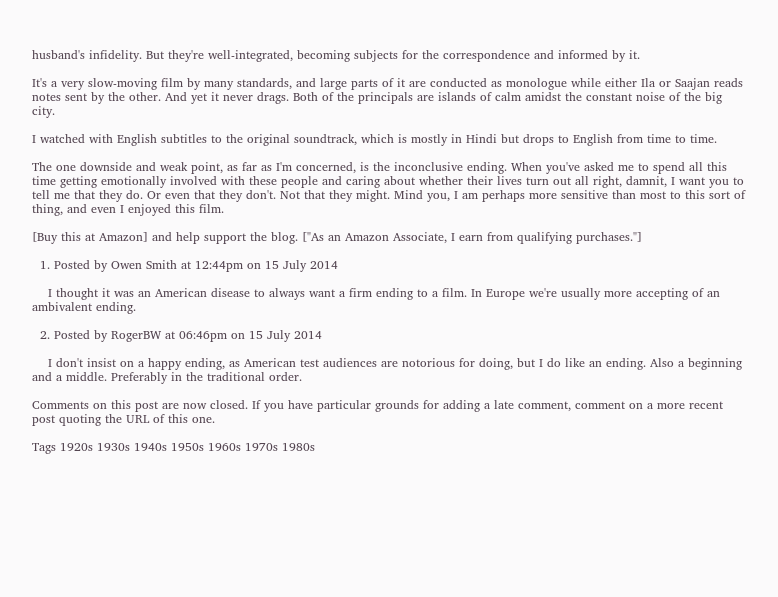husband's infidelity. But they're well-integrated, becoming subjects for the correspondence and informed by it.

It's a very slow-moving film by many standards, and large parts of it are conducted as monologue while either Ila or Saajan reads notes sent by the other. And yet it never drags. Both of the principals are islands of calm amidst the constant noise of the big city.

I watched with English subtitles to the original soundtrack, which is mostly in Hindi but drops to English from time to time.

The one downside and weak point, as far as I'm concerned, is the inconclusive ending. When you've asked me to spend all this time getting emotionally involved with these people and caring about whether their lives turn out all right, damnit, I want you to tell me that they do. Or even that they don't. Not that they might. Mind you, I am perhaps more sensitive than most to this sort of thing, and even I enjoyed this film.

[Buy this at Amazon] and help support the blog. ["As an Amazon Associate, I earn from qualifying purchases."]

  1. Posted by Owen Smith at 12:44pm on 15 July 2014

    I thought it was an American disease to always want a firm ending to a film. In Europe we're usually more accepting of an ambivalent ending.

  2. Posted by RogerBW at 06:46pm on 15 July 2014

    I don't insist on a happy ending, as American test audiences are notorious for doing, but I do like an ending. Also a beginning and a middle. Preferably in the traditional order.

Comments on this post are now closed. If you have particular grounds for adding a late comment, comment on a more recent post quoting the URL of this one.

Tags 1920s 1930s 1940s 1950s 1960s 1970s 1980s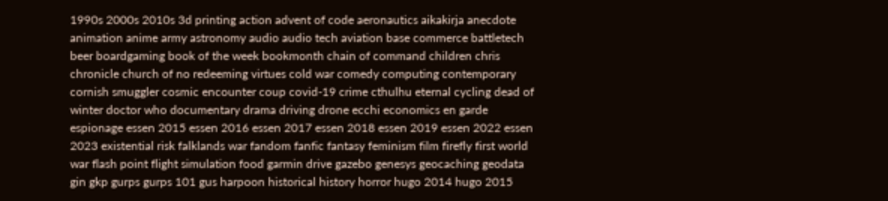1990s 2000s 2010s 3d printing action advent of code aeronautics aikakirja anecdote animation anime army astronomy audio audio tech aviation base commerce battletech beer boardgaming book of the week bookmonth chain of command children chris chronicle church of no redeeming virtues cold war comedy computing contemporary cornish smuggler cosmic encounter coup covid-19 crime cthulhu eternal cycling dead of winter doctor who documentary drama driving drone ecchi economics en garde espionage essen 2015 essen 2016 essen 2017 essen 2018 essen 2019 essen 2022 essen 2023 existential risk falklands war fandom fanfic fantasy feminism film firefly first world war flash point flight simulation food garmin drive gazebo genesys geocaching geodata gin gkp gurps gurps 101 gus harpoon historical history horror hugo 2014 hugo 2015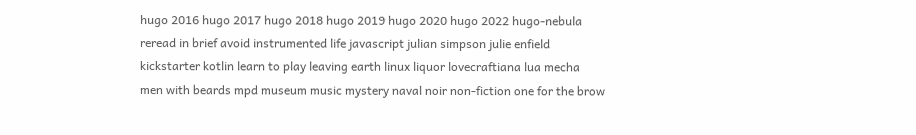hugo 2016 hugo 2017 hugo 2018 hugo 2019 hugo 2020 hugo 2022 hugo-nebula reread in brief avoid instrumented life javascript julian simpson julie enfield kickstarter kotlin learn to play leaving earth linux liquor lovecraftiana lua mecha men with beards mpd museum music mystery naval noir non-fiction one for the brow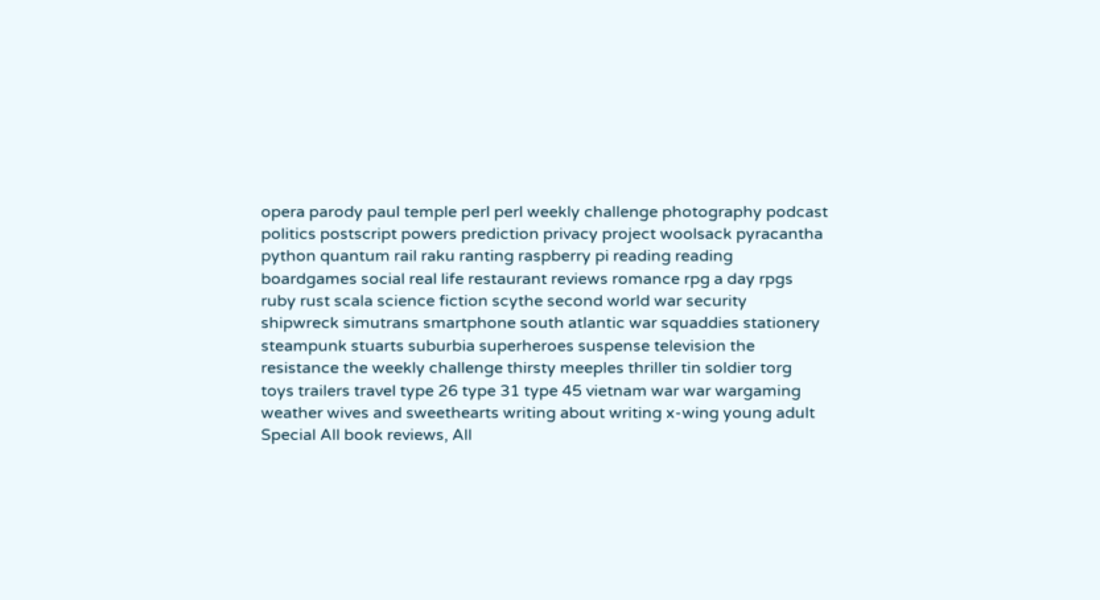opera parody paul temple perl perl weekly challenge photography podcast politics postscript powers prediction privacy project woolsack pyracantha python quantum rail raku ranting raspberry pi reading reading boardgames social real life restaurant reviews romance rpg a day rpgs ruby rust scala science fiction scythe second world war security shipwreck simutrans smartphone south atlantic war squaddies stationery steampunk stuarts suburbia superheroes suspense television the resistance the weekly challenge thirsty meeples thriller tin soldier torg toys trailers travel type 26 type 31 type 45 vietnam war war wargaming weather wives and sweethearts writing about writing x-wing young adult
Special All book reviews, All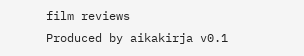film reviews
Produced by aikakirja v0.1